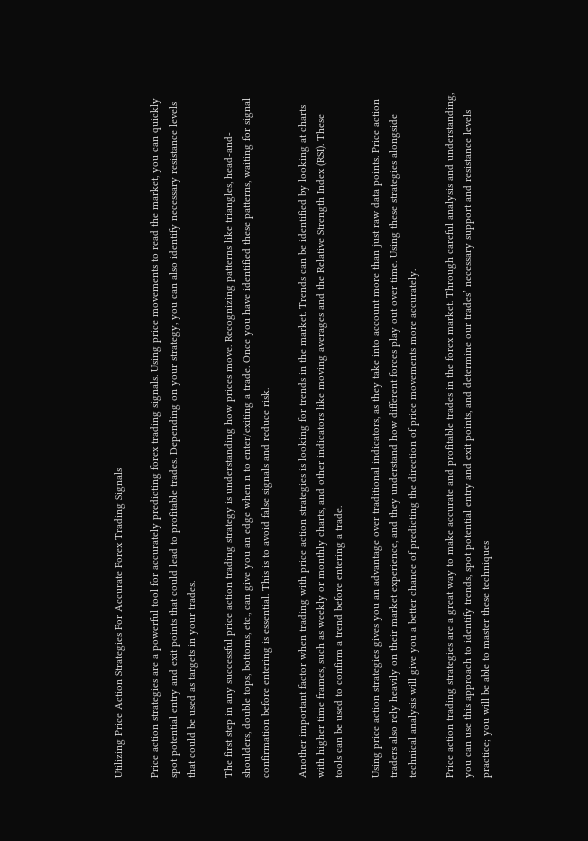Utilizing Price Action Strategies For Accurate Forex Trading Signals

Price action strategies are a powerful tool for accurately predicting forex trading signals. Using price movements to read the market, you can quickly spot potential entry and exit points that could lead to profitable trades. Depending on your strategy, you can also identify necessary resistance levels that could be used as targets in your trades.

The first step in any successful price action trading strategy is understanding how prices move. Recognizing patterns like triangles, head-and-shoulders, double tops, bottoms, etc., can give you an edge when n to enter/exiting a trade. Once you have identified these patterns, waiting for signal confirmation before entering is essential. This is to avoid false signals and reduce risk.

Another important factor when trading with price action strategies is looking for trends in the market. Trends can be identified by looking at charts with higher time frames, such as weekly or monthly charts, and other indicators like moving averages and the Relative Strength Index (RSI). These tools can be used to confirm a trend before entering a trade.

Using price action strategies gives you an advantage over traditional indicators, as they take into account more than just raw data points. Price action traders also rely heavily on their market experience, and they understand how different forces play out over time. Using these strategies alongside technical analysis will give you a better chance of predicting the direction of price movements more accurately.

Price action trading strategies are a great way to make accurate and profitable trades in the forex market. Through careful analysis and understanding, you can use this approach to identify trends, spot potential entry and exit points, and determine our trades’ necessary support and resistance levels practice; you will be able to master these techniques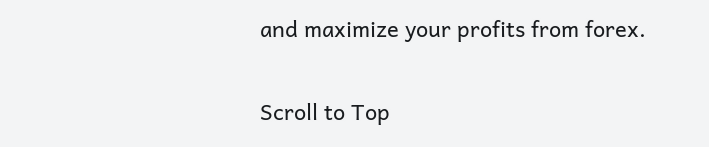and maximize your profits from forex.

Scroll to Top